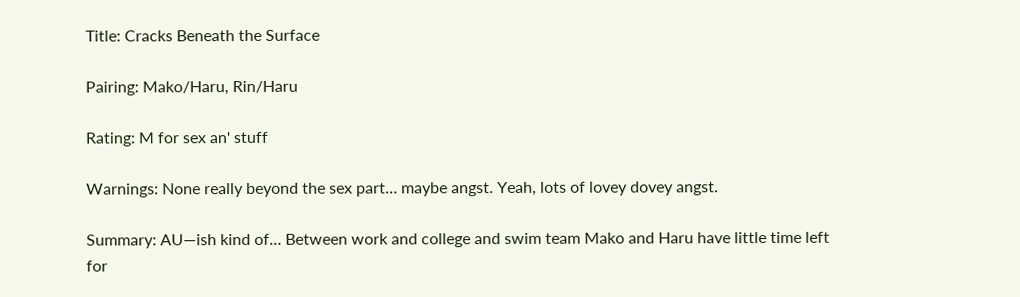Title: Cracks Beneath the Surface

Pairing: Mako/Haru, Rin/Haru

Rating: M for sex an' stuff

Warnings: None really beyond the sex part… maybe angst. Yeah, lots of lovey dovey angst.

Summary: AU—ish kind of… Between work and college and swim team Mako and Haru have little time left for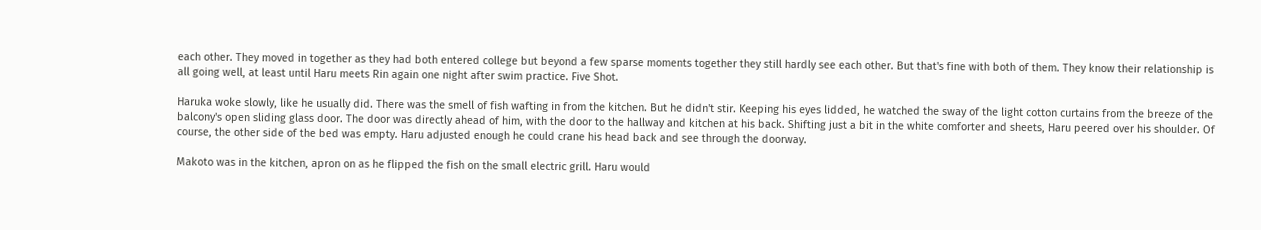each other. They moved in together as they had both entered college but beyond a few sparse moments together they still hardly see each other. But that's fine with both of them. They know their relationship is all going well, at least until Haru meets Rin again one night after swim practice. Five Shot.

Haruka woke slowly, like he usually did. There was the smell of fish wafting in from the kitchen. But he didn't stir. Keeping his eyes lidded, he watched the sway of the light cotton curtains from the breeze of the balcony's open sliding glass door. The door was directly ahead of him, with the door to the hallway and kitchen at his back. Shifting just a bit in the white comforter and sheets, Haru peered over his shoulder. Of course, the other side of the bed was empty. Haru adjusted enough he could crane his head back and see through the doorway.

Makoto was in the kitchen, apron on as he flipped the fish on the small electric grill. Haru would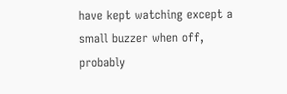have kept watching except a small buzzer when off, probably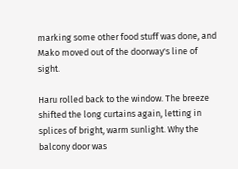marking some other food stuff was done, and Mako moved out of the doorway's line of sight.

Haru rolled back to the window. The breeze shifted the long curtains again, letting in splices of bright, warm sunlight. Why the balcony door was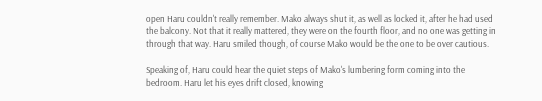open Haru couldn't really remember. Mako always shut it, as well as locked it, after he had used the balcony. Not that it really mattered, they were on the fourth floor, and no one was getting in through that way. Haru smiled though, of course Mako would be the one to be over cautious.

Speaking of, Haru could hear the quiet steps of Mako's lumbering form coming into the bedroom. Haru let his eyes drift closed, knowing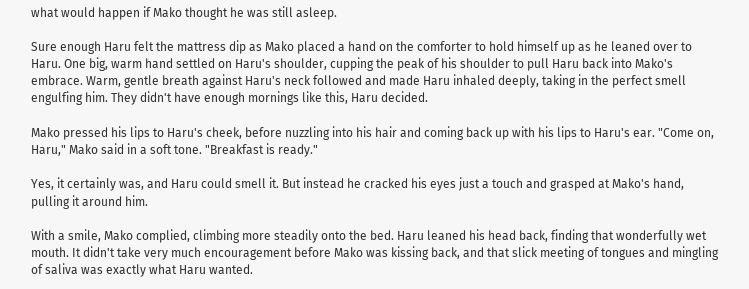what would happen if Mako thought he was still asleep.

Sure enough Haru felt the mattress dip as Mako placed a hand on the comforter to hold himself up as he leaned over to Haru. One big, warm hand settled on Haru's shoulder, cupping the peak of his shoulder to pull Haru back into Mako's embrace. Warm, gentle breath against Haru's neck followed and made Haru inhaled deeply, taking in the perfect smell engulfing him. They didn't have enough mornings like this, Haru decided.

Mako pressed his lips to Haru's cheek, before nuzzling into his hair and coming back up with his lips to Haru's ear. "Come on, Haru," Mako said in a soft tone. "Breakfast is ready."

Yes, it certainly was, and Haru could smell it. But instead he cracked his eyes just a touch and grasped at Mako's hand, pulling it around him.

With a smile, Mako complied, climbing more steadily onto the bed. Haru leaned his head back, finding that wonderfully wet mouth. It didn't take very much encouragement before Mako was kissing back, and that slick meeting of tongues and mingling of saliva was exactly what Haru wanted.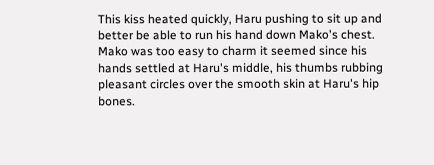This kiss heated quickly, Haru pushing to sit up and better be able to run his hand down Mako's chest. Mako was too easy to charm it seemed since his hands settled at Haru's middle, his thumbs rubbing pleasant circles over the smooth skin at Haru's hip bones.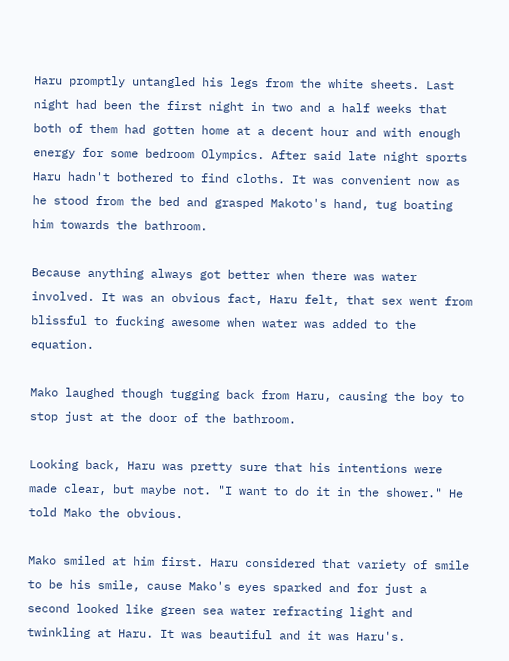Haru promptly untangled his legs from the white sheets. Last night had been the first night in two and a half weeks that both of them had gotten home at a decent hour and with enough energy for some bedroom Olympics. After said late night sports Haru hadn't bothered to find cloths. It was convenient now as he stood from the bed and grasped Makoto's hand, tug boating him towards the bathroom.

Because anything always got better when there was water involved. It was an obvious fact, Haru felt, that sex went from blissful to fucking awesome when water was added to the equation.

Mako laughed though tugging back from Haru, causing the boy to stop just at the door of the bathroom.

Looking back, Haru was pretty sure that his intentions were made clear, but maybe not. "I want to do it in the shower." He told Mako the obvious.

Mako smiled at him first. Haru considered that variety of smile to be his smile, cause Mako's eyes sparked and for just a second looked like green sea water refracting light and twinkling at Haru. It was beautiful and it was Haru's.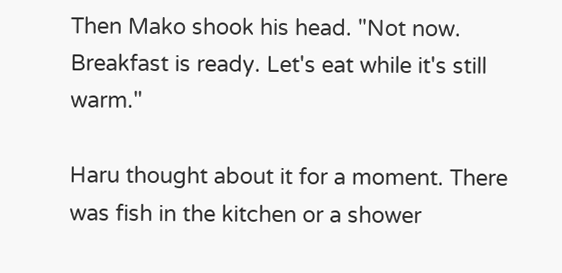Then Mako shook his head. "Not now. Breakfast is ready. Let's eat while it's still warm."

Haru thought about it for a moment. There was fish in the kitchen or a shower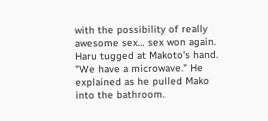with the possibility of really awesome sex… sex won again. Haru tugged at Makoto's hand. "We have a microwave." He explained as he pulled Mako into the bathroom.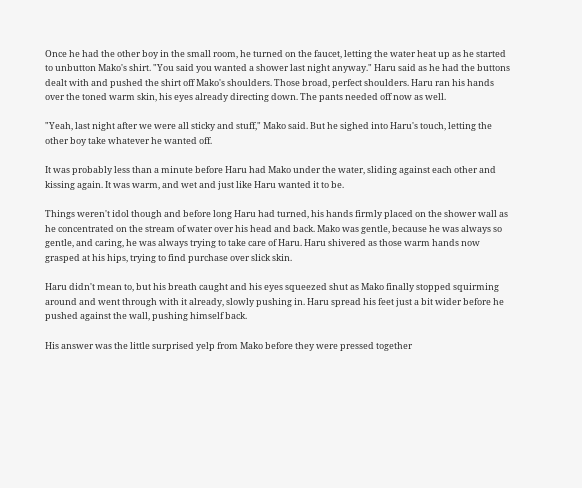Once he had the other boy in the small room, he turned on the faucet, letting the water heat up as he started to unbutton Mako's shirt. "You said you wanted a shower last night anyway." Haru said as he had the buttons dealt with and pushed the shirt off Mako's shoulders. Those broad, perfect shoulders. Haru ran his hands over the toned warm skin, his eyes already directing down. The pants needed off now as well.

"Yeah, last night after we were all sticky and stuff," Mako said. But he sighed into Haru's touch, letting the other boy take whatever he wanted off.

It was probably less than a minute before Haru had Mako under the water, sliding against each other and kissing again. It was warm, and wet and just like Haru wanted it to be.

Things weren't idol though and before long Haru had turned, his hands firmly placed on the shower wall as he concentrated on the stream of water over his head and back. Mako was gentle, because he was always so gentle, and caring, he was always trying to take care of Haru. Haru shivered as those warm hands now grasped at his hips, trying to find purchase over slick skin.

Haru didn't mean to, but his breath caught and his eyes squeezed shut as Mako finally stopped squirming around and went through with it already, slowly pushing in. Haru spread his feet just a bit wider before he pushed against the wall, pushing himself back.

His answer was the little surprised yelp from Mako before they were pressed together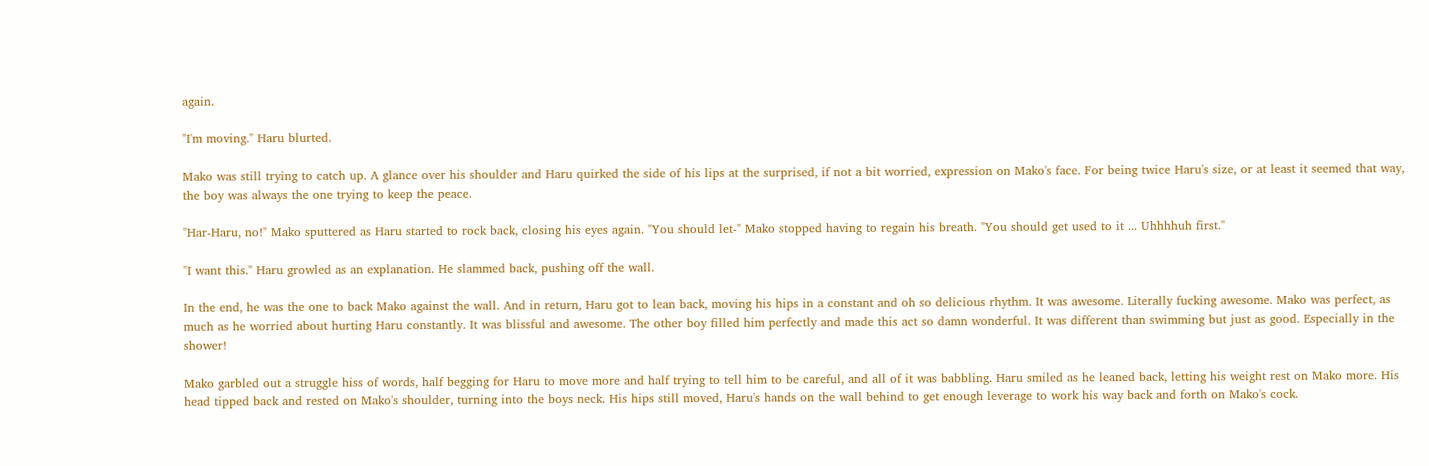again.

"I'm moving." Haru blurted.

Mako was still trying to catch up. A glance over his shoulder and Haru quirked the side of his lips at the surprised, if not a bit worried, expression on Mako's face. For being twice Haru's size, or at least it seemed that way, the boy was always the one trying to keep the peace.

"Har-Haru, no!" Mako sputtered as Haru started to rock back, closing his eyes again. "You should let-" Mako stopped having to regain his breath. "You should get used to it ... Uhhhhuh first."

"I want this." Haru growled as an explanation. He slammed back, pushing off the wall.

In the end, he was the one to back Mako against the wall. And in return, Haru got to lean back, moving his hips in a constant and oh so delicious rhythm. It was awesome. Literally fucking awesome. Mako was perfect, as much as he worried about hurting Haru constantly. It was blissful and awesome. The other boy filled him perfectly and made this act so damn wonderful. It was different than swimming but just as good. Especially in the shower!

Mako garbled out a struggle hiss of words, half begging for Haru to move more and half trying to tell him to be careful, and all of it was babbling. Haru smiled as he leaned back, letting his weight rest on Mako more. His head tipped back and rested on Mako's shoulder, turning into the boys neck. His hips still moved, Haru's hands on the wall behind to get enough leverage to work his way back and forth on Mako's cock.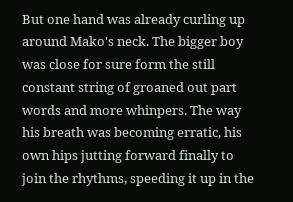But one hand was already curling up around Mako's neck. The bigger boy was close for sure form the still constant string of groaned out part words and more whinpers. The way his breath was becoming erratic, his own hips jutting forward finally to join the rhythms, speeding it up in the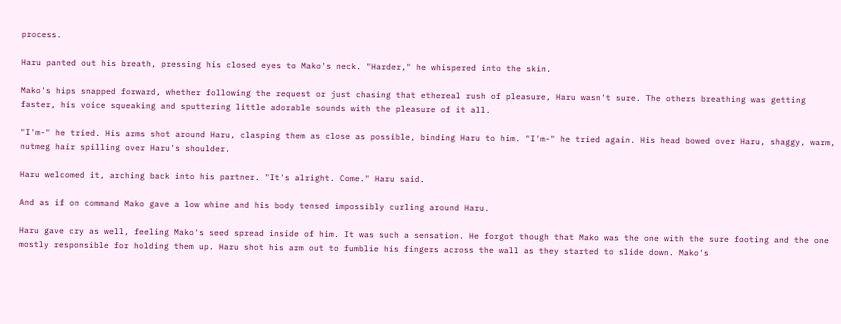process.

Haru panted out his breath, pressing his closed eyes to Mako's neck. "Harder," he whispered into the skin.

Mako's hips snapped forward, whether following the request or just chasing that ethereal rush of pleasure, Haru wasn't sure. The others breathing was getting faster, his voice squeaking and sputtering little adorable sounds with the pleasure of it all.

"I'm-" he tried. His arms shot around Haru, clasping them as close as possible, binding Haru to him. "I'm-" he tried again. His head bowed over Haru, shaggy, warm, nutmeg hair spilling over Haru's shoulder.

Haru welcomed it, arching back into his partner. "It's alright. Come." Haru said.

And as if on command Mako gave a low whine and his body tensed impossibly curling around Haru.

Haru gave cry as well, feeling Mako's seed spread inside of him. It was such a sensation. He forgot though that Mako was the one with the sure footing and the one mostly responsible for holding them up. Haru shot his arm out to fumblie his fingers across the wall as they started to slide down. Mako's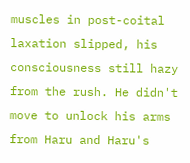muscles in post-coital laxation slipped, his consciousness still hazy from the rush. He didn't move to unlock his arms from Haru and Haru's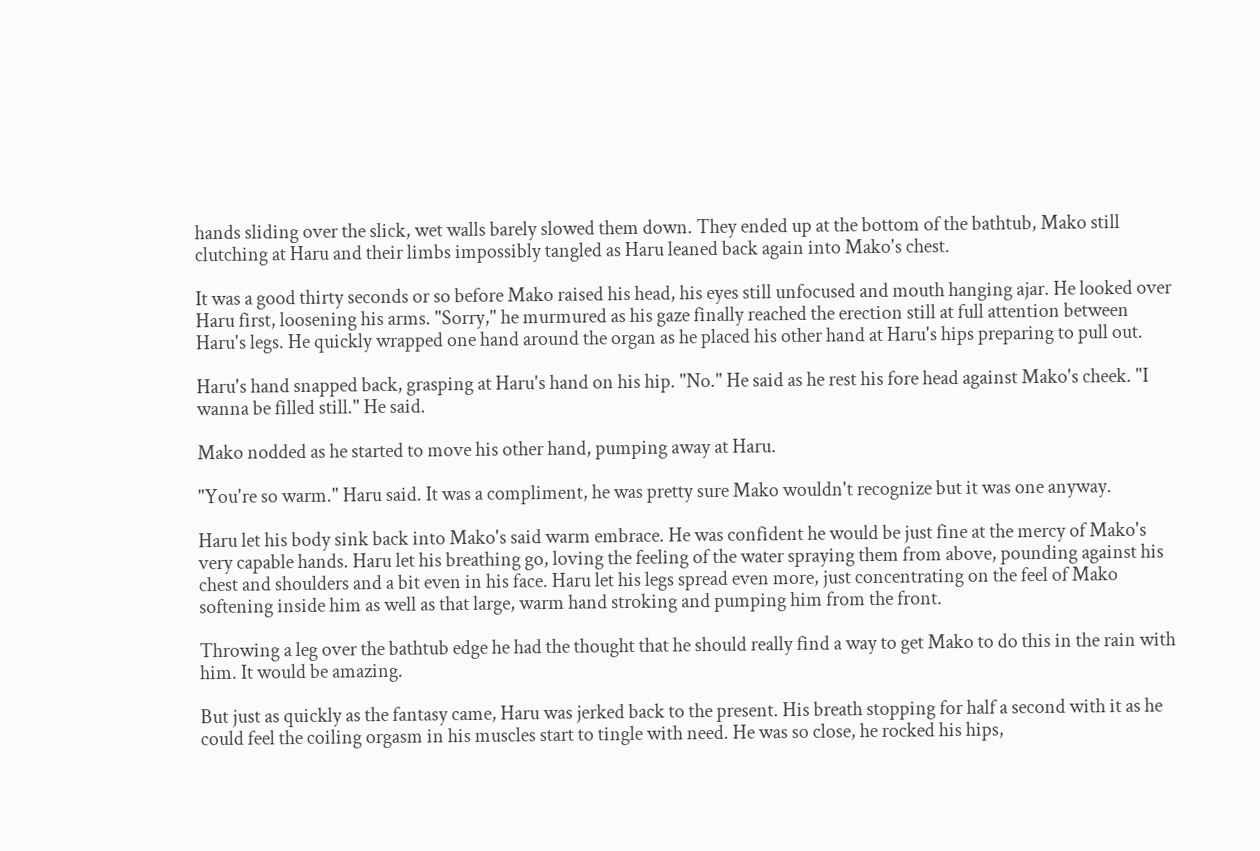hands sliding over the slick, wet walls barely slowed them down. They ended up at the bottom of the bathtub, Mako still clutching at Haru and their limbs impossibly tangled as Haru leaned back again into Mako's chest.

It was a good thirty seconds or so before Mako raised his head, his eyes still unfocused and mouth hanging ajar. He looked over Haru first, loosening his arms. "Sorry," he murmured as his gaze finally reached the erection still at full attention between Haru's legs. He quickly wrapped one hand around the organ as he placed his other hand at Haru's hips preparing to pull out.

Haru's hand snapped back, grasping at Haru's hand on his hip. "No." He said as he rest his fore head against Mako's cheek. "I wanna be filled still." He said.

Mako nodded as he started to move his other hand, pumping away at Haru.

"You're so warm." Haru said. It was a compliment, he was pretty sure Mako wouldn't recognize but it was one anyway.

Haru let his body sink back into Mako's said warm embrace. He was confident he would be just fine at the mercy of Mako's very capable hands. Haru let his breathing go, loving the feeling of the water spraying them from above, pounding against his chest and shoulders and a bit even in his face. Haru let his legs spread even more, just concentrating on the feel of Mako softening inside him as well as that large, warm hand stroking and pumping him from the front.

Throwing a leg over the bathtub edge he had the thought that he should really find a way to get Mako to do this in the rain with him. It would be amazing.

But just as quickly as the fantasy came, Haru was jerked back to the present. His breath stopping for half a second with it as he could feel the coiling orgasm in his muscles start to tingle with need. He was so close, he rocked his hips,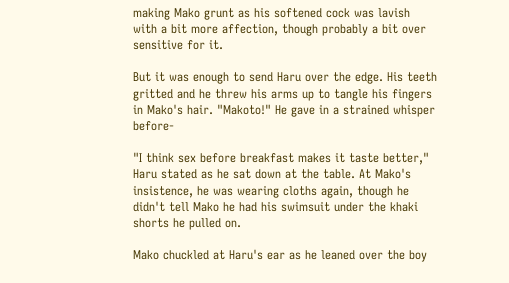making Mako grunt as his softened cock was lavish with a bit more affection, though probably a bit over sensitive for it.

But it was enough to send Haru over the edge. His teeth gritted and he threw his arms up to tangle his fingers in Mako's hair. "Makoto!" He gave in a strained whisper before-

"I think sex before breakfast makes it taste better," Haru stated as he sat down at the table. At Mako's insistence, he was wearing cloths again, though he didn't tell Mako he had his swimsuit under the khaki shorts he pulled on.

Mako chuckled at Haru's ear as he leaned over the boy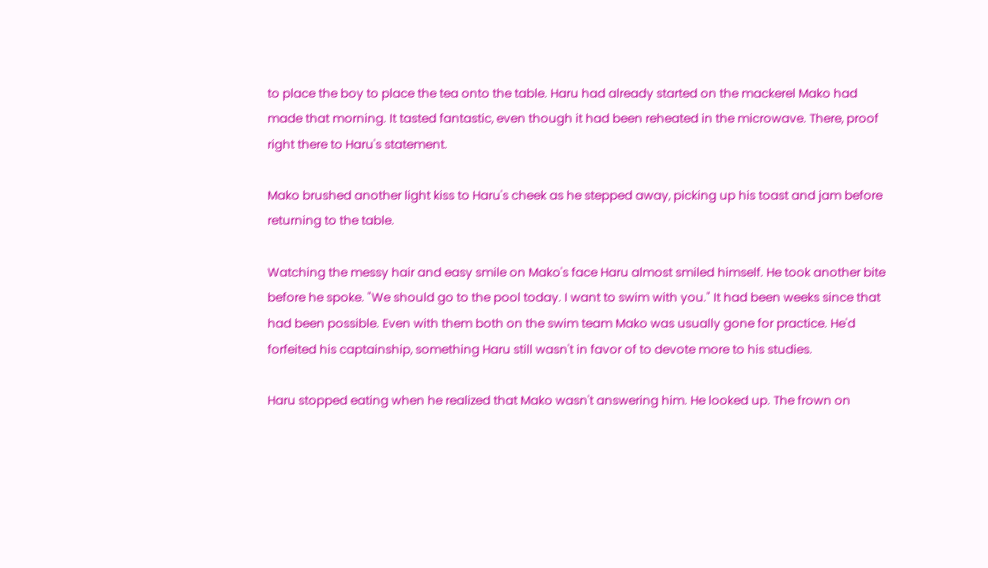to place the boy to place the tea onto the table. Haru had already started on the mackerel Mako had made that morning. It tasted fantastic, even though it had been reheated in the microwave. There, proof right there to Haru's statement.

Mako brushed another light kiss to Haru's cheek as he stepped away, picking up his toast and jam before returning to the table.

Watching the messy hair and easy smile on Mako's face Haru almost smiled himself. He took another bite before he spoke. "We should go to the pool today. I want to swim with you." It had been weeks since that had been possible. Even with them both on the swim team Mako was usually gone for practice. He'd forfeited his captainship, something Haru still wasn't in favor of to devote more to his studies.

Haru stopped eating when he realized that Mako wasn't answering him. He looked up. The frown on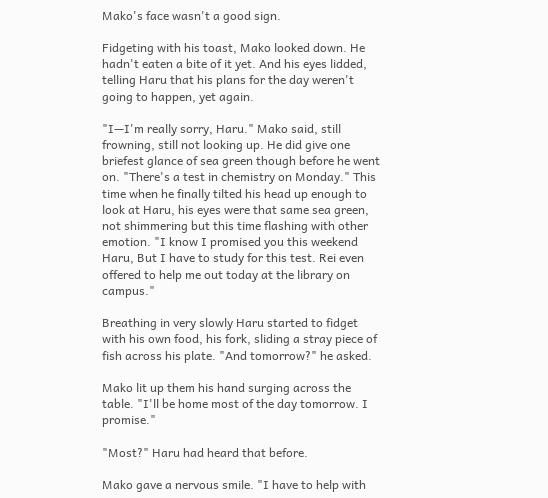Mako's face wasn't a good sign.

Fidgeting with his toast, Mako looked down. He hadn't eaten a bite of it yet. And his eyes lidded, telling Haru that his plans for the day weren't going to happen, yet again.

"I—I'm really sorry, Haru." Mako said, still frowning, still not looking up. He did give one briefest glance of sea green though before he went on. "There's a test in chemistry on Monday." This time when he finally tilted his head up enough to look at Haru, his eyes were that same sea green, not shimmering but this time flashing with other emotion. "I know I promised you this weekend Haru, But I have to study for this test. Rei even offered to help me out today at the library on campus."

Breathing in very slowly Haru started to fidget with his own food, his fork, sliding a stray piece of fish across his plate. "And tomorrow?" he asked.

Mako lit up them his hand surging across the table. "I'll be home most of the day tomorrow. I promise."

"Most?" Haru had heard that before.

Mako gave a nervous smile. "I have to help with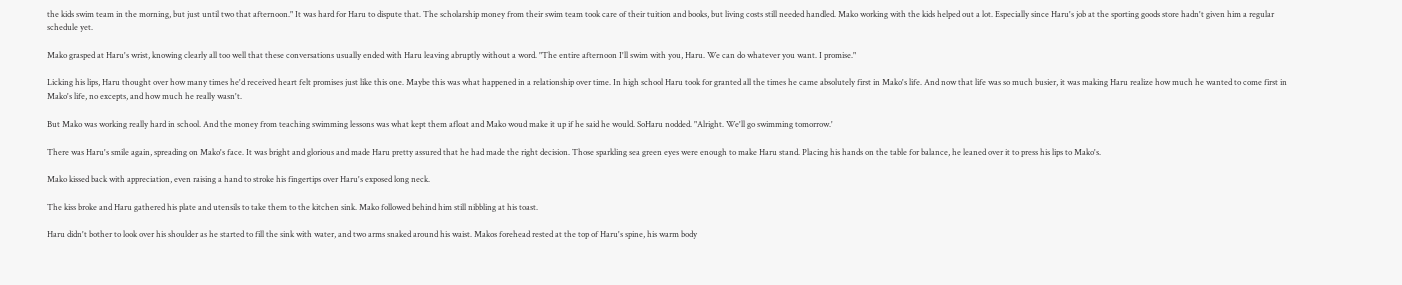the kids swim team in the morning, but just until two that afternoon." It was hard for Haru to dispute that. The scholarship money from their swim team took care of their tuition and books, but living costs still needed handled. Mako working with the kids helped out a lot. Especially since Haru's job at the sporting goods store hadn't given him a regular schedule yet.

Mako grasped at Haru's wrist, knowing clearly all too well that these conversations usually ended with Haru leaving abruptly without a word. "The entire afternoon I'll swim with you, Haru. We can do whatever you want. I promise."

Licking his lips, Haru thought over how many times he'd received heart felt promises just like this one. Maybe this was what happened in a relationship over time. In high school Haru took for granted all the times he came absolutely first in Mako's life. And now that life was so much busier, it was making Haru realize how much he wanted to come first in Mako's life, no excepts, and how much he really wasn't.

But Mako was working really hard in school. And the money from teaching swimming lessons was what kept them afloat and Mako woud make it up if he said he would. SoHaru nodded. "Alright. We'll go swimming tomorrow.'

There was Haru's smile again, spreading on Mako's face. It was bright and glorious and made Haru pretty assured that he had made the right decision. Those sparkling sea green eyes were enough to make Haru stand. Placing his hands on the table for balance, he leaned over it to press his lips to Mako's.

Mako kissed back with appreciation, even raising a hand to stroke his fingertips over Haru's exposed long neck.

The kiss broke and Haru gathered his plate and utensils to take them to the kitchen sink. Mako followed behind him still nibbling at his toast.

Haru didn't bother to look over his shoulder as he started to fill the sink with water, and two arms snaked around his waist. Makos forehead rested at the top of Haru's spine, his warm body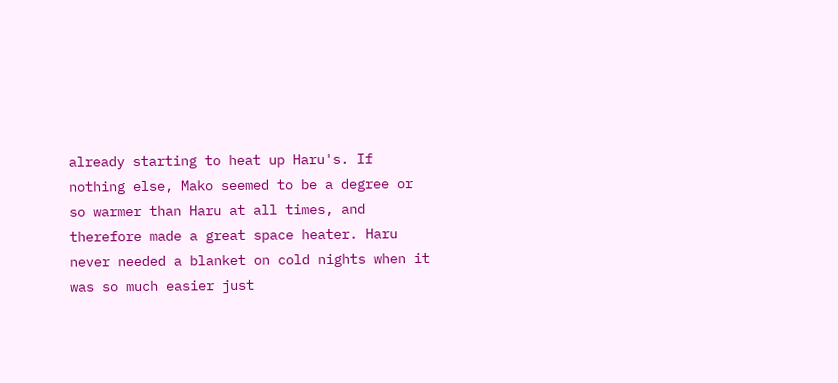already starting to heat up Haru's. If nothing else, Mako seemed to be a degree or so warmer than Haru at all times, and therefore made a great space heater. Haru never needed a blanket on cold nights when it was so much easier just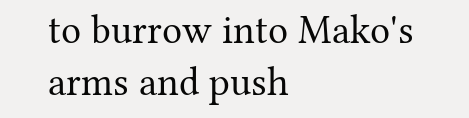to burrow into Mako's arms and push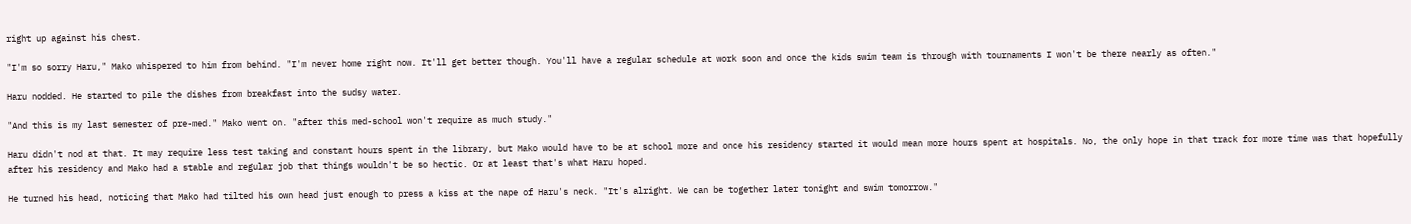right up against his chest.

"I'm so sorry Haru," Mako whispered to him from behind. "I'm never home right now. It'll get better though. You'll have a regular schedule at work soon and once the kids swim team is through with tournaments I won't be there nearly as often."

Haru nodded. He started to pile the dishes from breakfast into the sudsy water.

"And this is my last semester of pre-med." Mako went on. "after this med-school won't require as much study."

Haru didn't nod at that. It may require less test taking and constant hours spent in the library, but Mako would have to be at school more and once his residency started it would mean more hours spent at hospitals. No, the only hope in that track for more time was that hopefully after his residency and Mako had a stable and regular job that things wouldn't be so hectic. Or at least that's what Haru hoped.

He turned his head, noticing that Mako had tilted his own head just enough to press a kiss at the nape of Haru's neck. "It's alright. We can be together later tonight and swim tomorrow."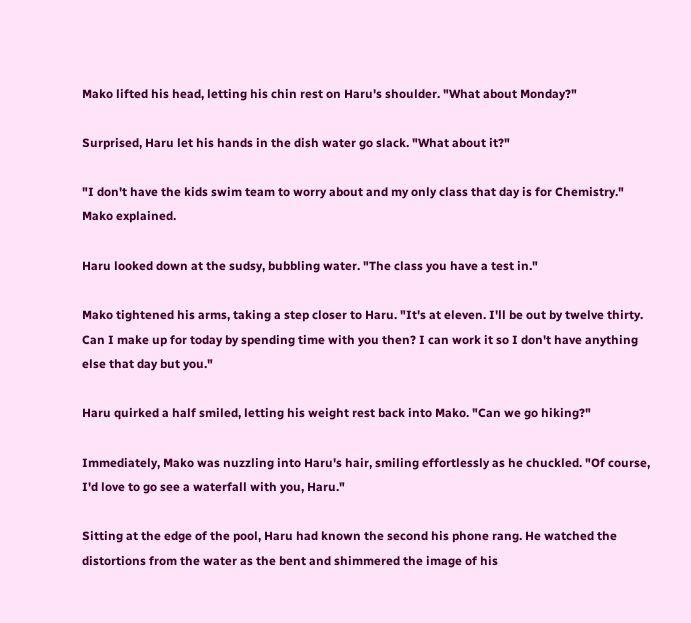Mako lifted his head, letting his chin rest on Haru's shoulder. "What about Monday?"

Surprised, Haru let his hands in the dish water go slack. "What about it?"

"I don't have the kids swim team to worry about and my only class that day is for Chemistry." Mako explained.

Haru looked down at the sudsy, bubbling water. "The class you have a test in."

Mako tightened his arms, taking a step closer to Haru. "It's at eleven. I'll be out by twelve thirty. Can I make up for today by spending time with you then? I can work it so I don't have anything else that day but you."

Haru quirked a half smiled, letting his weight rest back into Mako. "Can we go hiking?"

Immediately, Mako was nuzzling into Haru's hair, smiling effortlessly as he chuckled. "Of course, I'd love to go see a waterfall with you, Haru."

Sitting at the edge of the pool, Haru had known the second his phone rang. He watched the distortions from the water as the bent and shimmered the image of his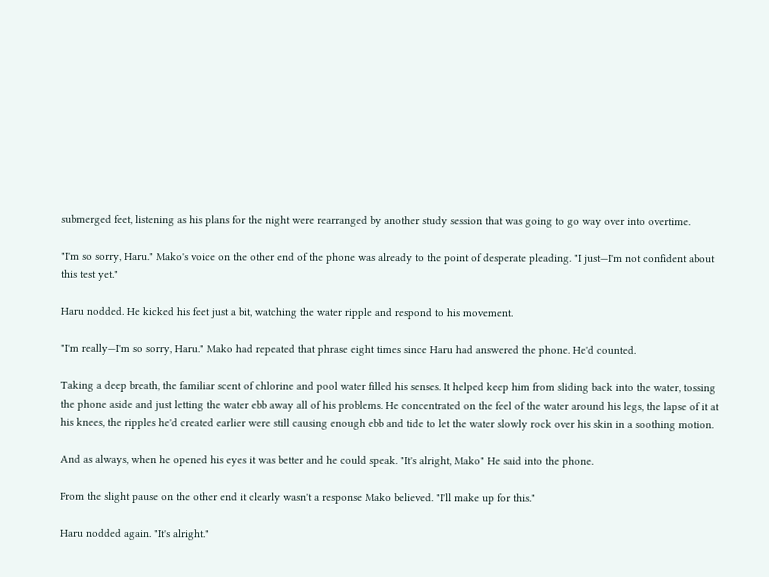submerged feet, listening as his plans for the night were rearranged by another study session that was going to go way over into overtime.

"I'm so sorry, Haru." Mako's voice on the other end of the phone was already to the point of desperate pleading. "I just—I'm not confident about this test yet."

Haru nodded. He kicked his feet just a bit, watching the water ripple and respond to his movement.

"I'm really—I'm so sorry, Haru." Mako had repeated that phrase eight times since Haru had answered the phone. He'd counted.

Taking a deep breath, the familiar scent of chlorine and pool water filled his senses. It helped keep him from sliding back into the water, tossing the phone aside and just letting the water ebb away all of his problems. He concentrated on the feel of the water around his legs, the lapse of it at his knees, the ripples he'd created earlier were still causing enough ebb and tide to let the water slowly rock over his skin in a soothing motion.

And as always, when he opened his eyes it was better and he could speak. "It's alright, Mako" He said into the phone.

From the slight pause on the other end it clearly wasn't a response Mako believed. "I'll make up for this."

Haru nodded again. "It's alright."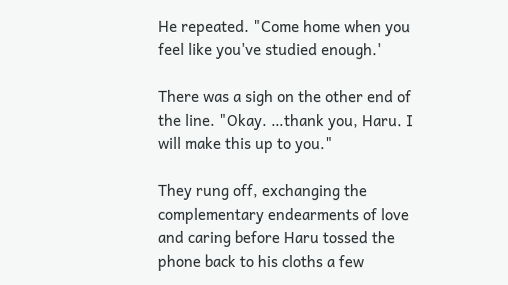He repeated. "Come home when you feel like you've studied enough.'

There was a sigh on the other end of the line. "Okay. …thank you, Haru. I will make this up to you."

They rung off, exchanging the complementary endearments of love and caring before Haru tossed the phone back to his cloths a few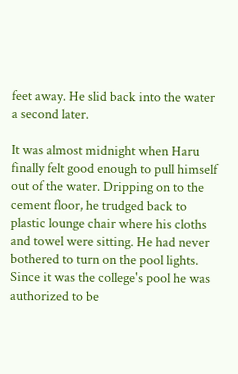feet away. He slid back into the water a second later.

It was almost midnight when Haru finally felt good enough to pull himself out of the water. Dripping on to the cement floor, he trudged back to plastic lounge chair where his cloths and towel were sitting. He had never bothered to turn on the pool lights. Since it was the college's pool he was authorized to be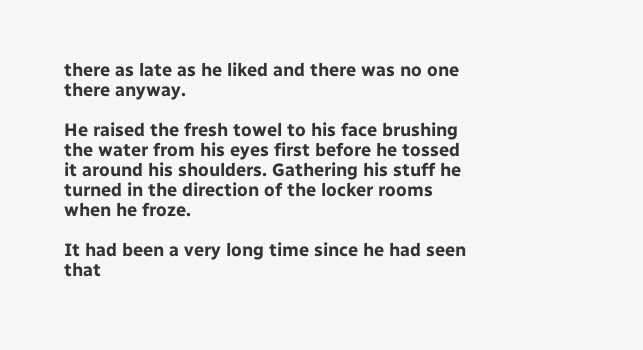there as late as he liked and there was no one there anyway.

He raised the fresh towel to his face brushing the water from his eyes first before he tossed it around his shoulders. Gathering his stuff he turned in the direction of the locker rooms when he froze.

It had been a very long time since he had seen that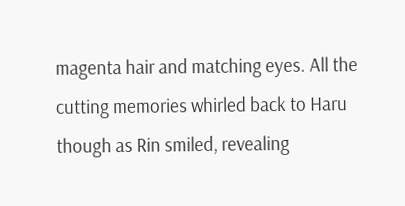magenta hair and matching eyes. All the cutting memories whirled back to Haru though as Rin smiled, revealing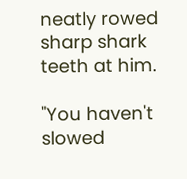neatly rowed sharp shark teeth at him.

"You haven't slowed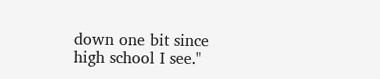down one bit since high school I see."